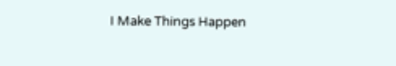I Make Things Happen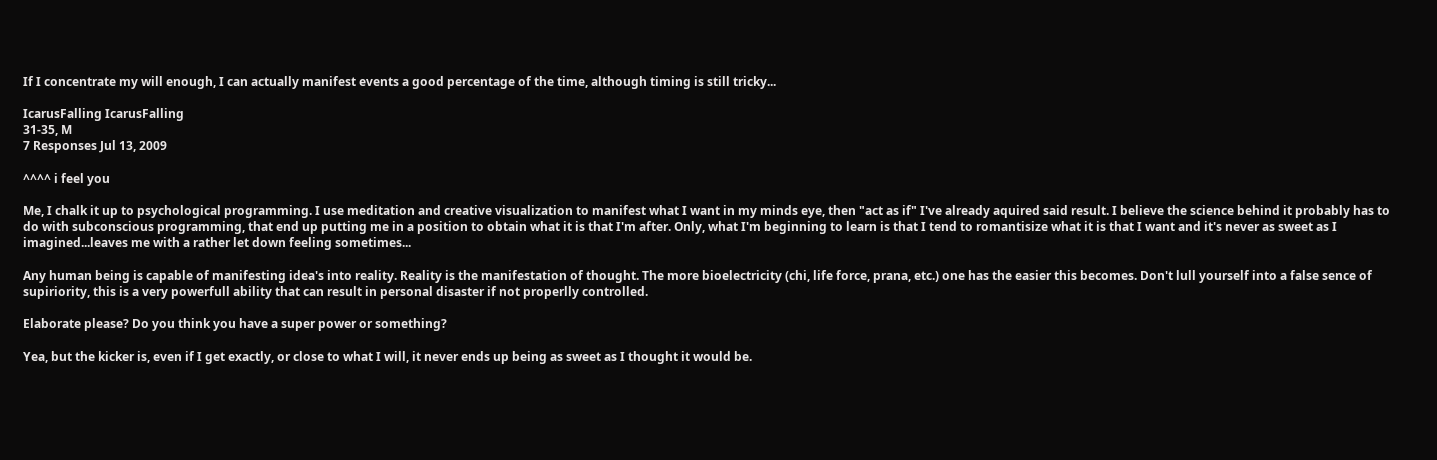If I concentrate my will enough, I can actually manifest events a good percentage of the time, although timing is still tricky...

IcarusFalling IcarusFalling
31-35, M
7 Responses Jul 13, 2009

^^^^ i feel you

Me, I chalk it up to psychological programming. I use meditation and creative visualization to manifest what I want in my minds eye, then "act as if" I've already aquired said result. I believe the science behind it probably has to do with subconscious programming, that end up putting me in a position to obtain what it is that I'm after. Only, what I'm beginning to learn is that I tend to romantisize what it is that I want and it's never as sweet as I imagined...leaves me with a rather let down feeling sometimes...

Any human being is capable of manifesting idea's into reality. Reality is the manifestation of thought. The more bioelectricity (chi, life force, prana, etc.) one has the easier this becomes. Don't lull yourself into a false sence of supiriority, this is a very powerfull ability that can result in personal disaster if not properlly controlled.

Elaborate please? Do you think you have a super power or something?

Yea, but the kicker is, even if I get exactly, or close to what I will, it never ends up being as sweet as I thought it would be.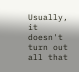Usually, it doesn't turn out all that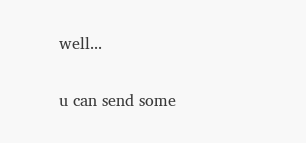well...

u can send some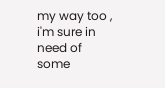my way too , i'm sure in need of some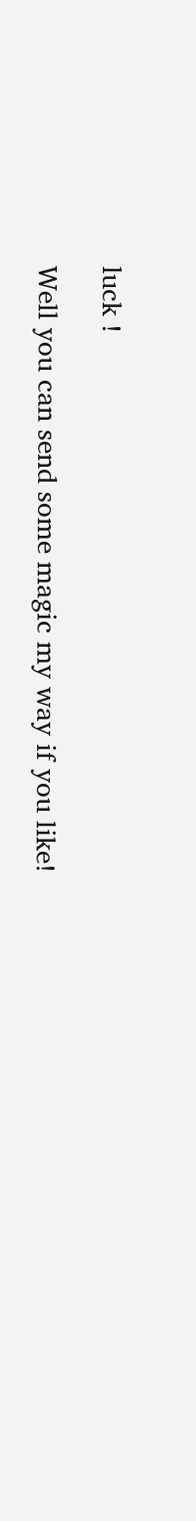luck !

Well you can send some magic my way if you like!